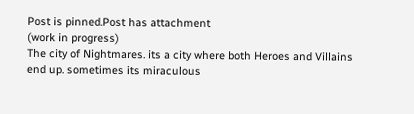Post is pinned.Post has attachment
(work in progress)
The city of Nightmares. its a city where both Heroes and Villains end up. sometimes its miraculous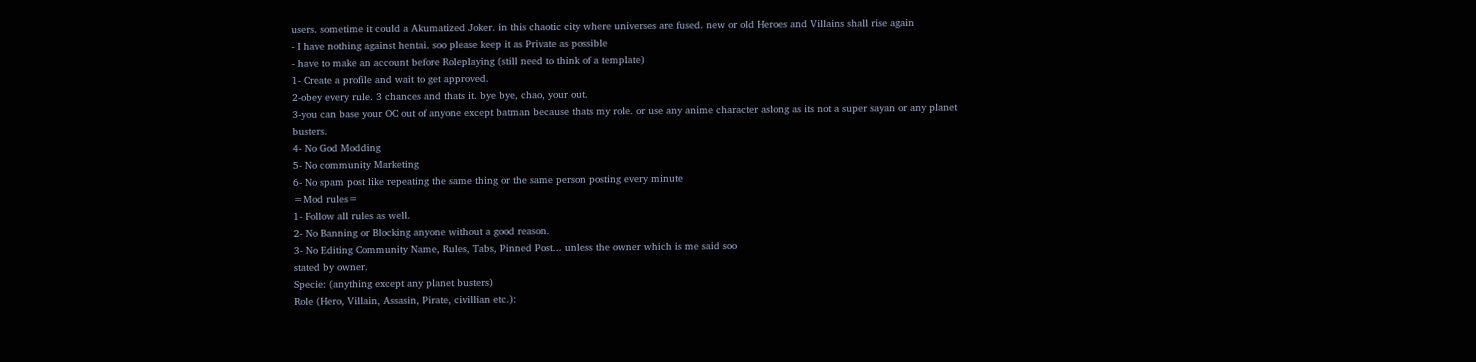users. sometime it could a Akumatized Joker. in this chaotic city where universes are fused. new or old Heroes and Villains shall rise again
- I have nothing against hentai. soo please keep it as Private as possible
- have to make an account before Roleplaying (still need to think of a template)
1- Create a profile and wait to get approved.
2-obey every rule. 3 chances and thats it. bye bye, chao, your out.
3-you can base your OC out of anyone except batman because thats my role. or use any anime character aslong as its not a super sayan or any planet busters.
4- No God Modding
5- No community Marketing
6- No spam post like repeating the same thing or the same person posting every minute
=Mod rules=
1- Follow all rules as well.
2- No Banning or Blocking anyone without a good reason.
3- No Editing Community Name, Rules, Tabs, Pinned Post... unless the owner which is me said soo
stated by owner.
Specie: (anything except any planet busters)
Role (Hero, Villain, Assasin, Pirate, civillian etc.):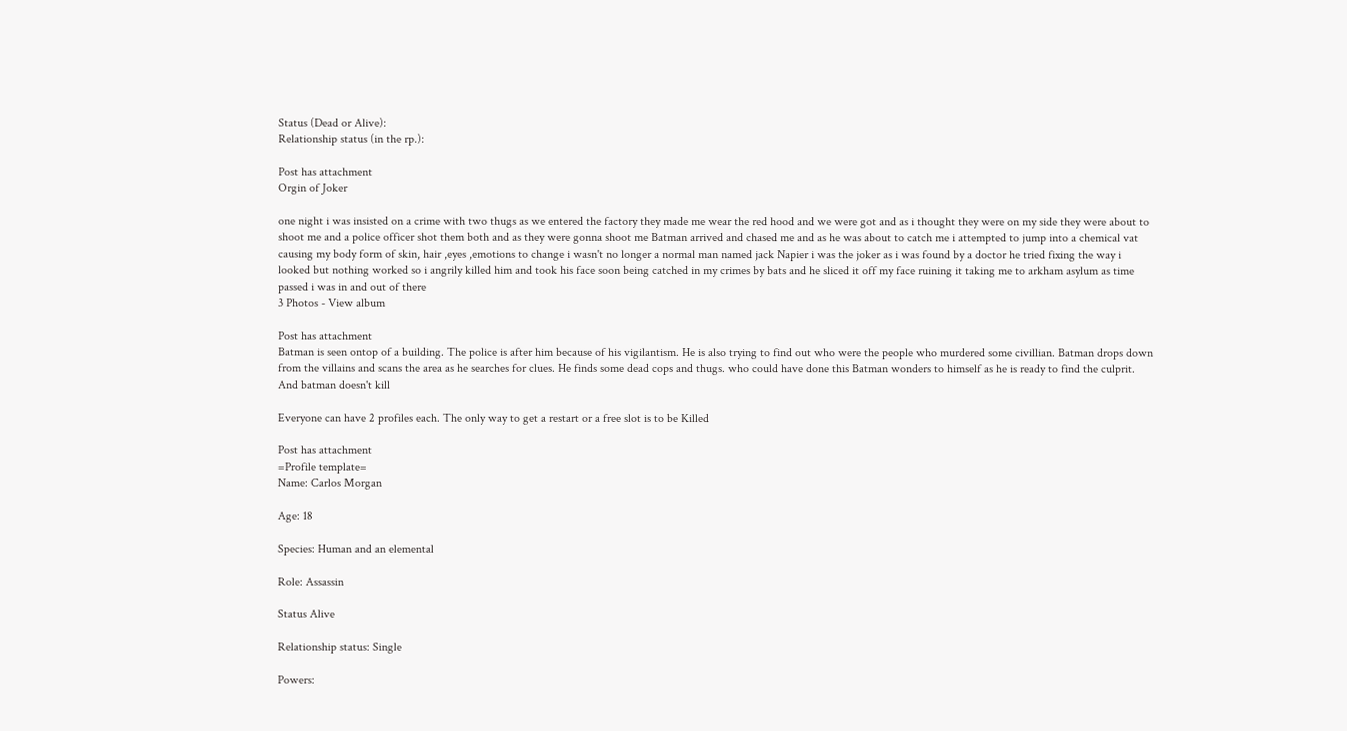Status (Dead or Alive):
Relationship status (in the rp.):

Post has attachment
Orgin of Joker

one night i was insisted on a crime with two thugs as we entered the factory they made me wear the red hood and we were got and as i thought they were on my side they were about to shoot me and a police officer shot them both and as they were gonna shoot me Batman arrived and chased me and as he was about to catch me i attempted to jump into a chemical vat causing my body form of skin, hair ,eyes ,emotions to change i wasn't no longer a normal man named jack Napier i was the joker as i was found by a doctor he tried fixing the way i looked but nothing worked so i angrily killed him and took his face soon being catched in my crimes by bats and he sliced it off my face ruining it taking me to arkham asylum as time passed i was in and out of there
3 Photos - View album

Post has attachment
Batman is seen ontop of a building. The police is after him because of his vigilantism. He is also trying to find out who were the people who murdered some civillian. Batman drops down from the villains and scans the area as he searches for clues. He finds some dead cops and thugs. who could have done this Batman wonders to himself as he is ready to find the culprit. And batman doesn't kill

Everyone can have 2 profiles each. The only way to get a restart or a free slot is to be Killed

Post has attachment
=Profile template=
Name: Carlos Morgan

Age: 18

Species: Human and an elemental

Role: Assassin

Status Alive

Relationship status: Single

Powers: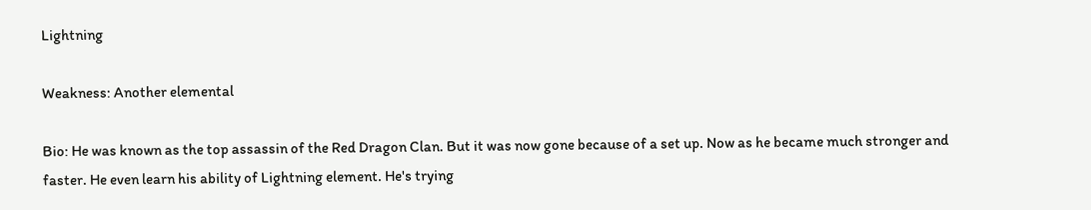Lightning

Weakness: Another elemental

Bio: He was known as the top assassin of the Red Dragon Clan. But it was now gone because of a set up. Now as he became much stronger and faster. He even learn his ability of Lightning element. He's trying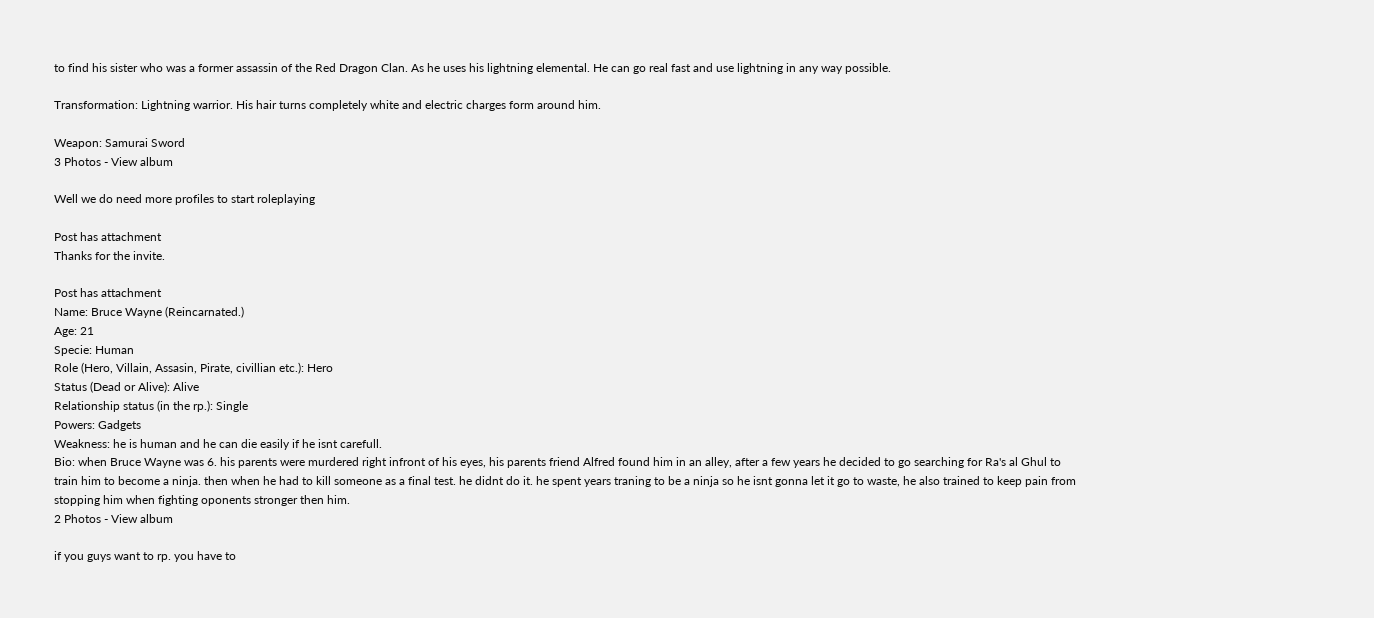to find his sister who was a former assassin of the Red Dragon Clan. As he uses his lightning elemental. He can go real fast and use lightning in any way possible.

Transformation: Lightning warrior. His hair turns completely white and electric charges form around him.

Weapon: Samurai Sword
3 Photos - View album

Well we do need more profiles to start roleplaying

Post has attachment
Thanks for the invite.

Post has attachment
Name: Bruce Wayne (Reincarnated.)
Age: 21
Specie: Human
Role (Hero, Villain, Assasin, Pirate, civillian etc.): Hero
Status (Dead or Alive): Alive
Relationship status (in the rp.): Single
Powers: Gadgets
Weakness: he is human and he can die easily if he isnt carefull.
Bio: when Bruce Wayne was 6. his parents were murdered right infront of his eyes, his parents friend Alfred found him in an alley, after a few years he decided to go searching for Ra's al Ghul to train him to become a ninja. then when he had to kill someone as a final test. he didnt do it. he spent years traning to be a ninja so he isnt gonna let it go to waste, he also trained to keep pain from stopping him when fighting oponents stronger then him.
2 Photos - View album

if you guys want to rp. you have to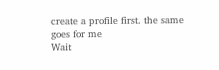create a profile first. the same goes for me
Wait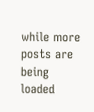while more posts are being loaded